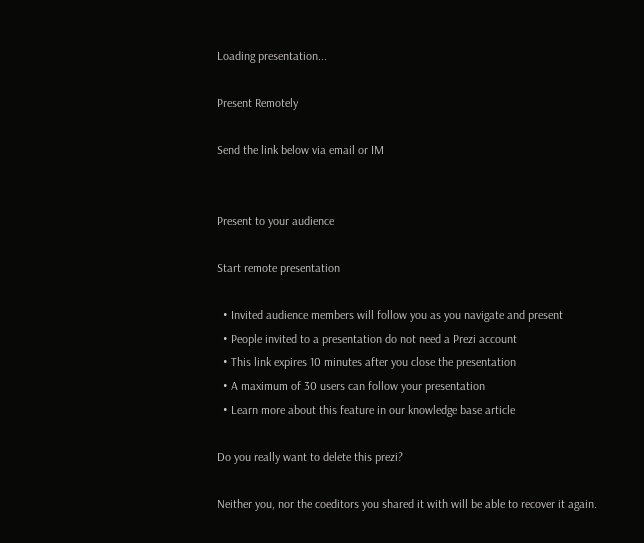Loading presentation...

Present Remotely

Send the link below via email or IM


Present to your audience

Start remote presentation

  • Invited audience members will follow you as you navigate and present
  • People invited to a presentation do not need a Prezi account
  • This link expires 10 minutes after you close the presentation
  • A maximum of 30 users can follow your presentation
  • Learn more about this feature in our knowledge base article

Do you really want to delete this prezi?

Neither you, nor the coeditors you shared it with will be able to recover it again.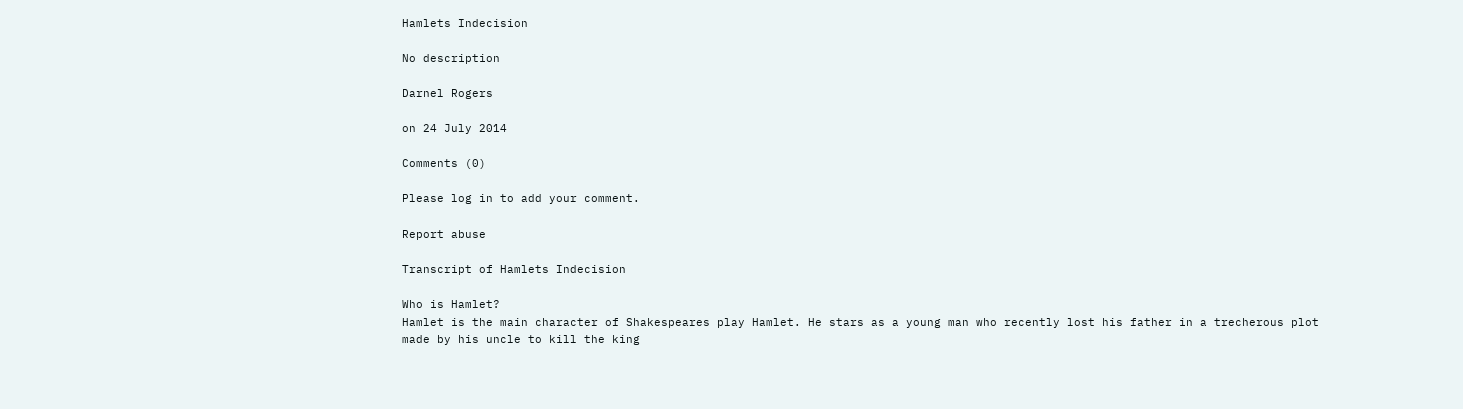Hamlets Indecision

No description

Darnel Rogers

on 24 July 2014

Comments (0)

Please log in to add your comment.

Report abuse

Transcript of Hamlets Indecision

Who is Hamlet?
Hamlet is the main character of Shakespeares play Hamlet. He stars as a young man who recently lost his father in a trecherous plot made by his uncle to kill the king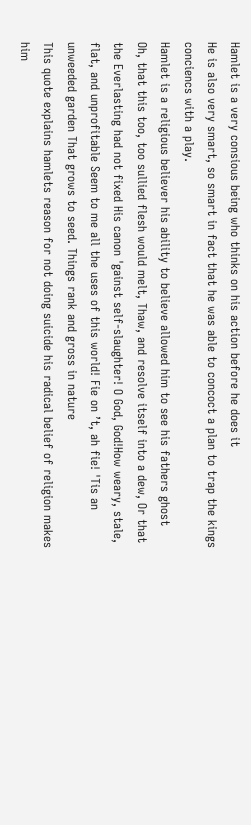Hamlet is a very consious being who thinks on his action before he does it
He is also very smart, so smart in fact that he was able to concoct a plan to trap the kings conciencs with a play.
Hamlet is a religious believer his ability to believe allowed him to see his fathers ghost
Oh, that this too, too sullied flesh would melt, Thaw, and resolve itself into a dew, Or that the Everlasting had not fixed His canon 'gainst self-slaughter! O God, God!How weary, stale, flat, and unprofitable Seem to me all the uses of this world! Fie on ’t, ah fie! 'Tis an unweeded garden That grows to seed. Things rank and gross in nature
This quote explains hamlets reason for not doing suicide his radical belief of religion makes him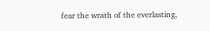fear the wrath of the everlasting,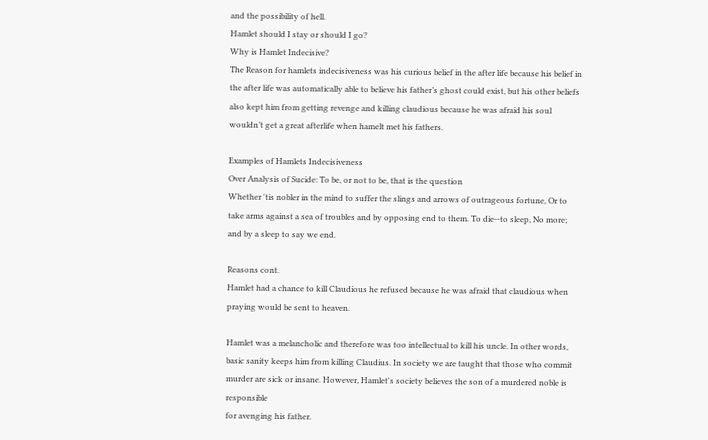and the possibility of hell.
Hamlet should I stay or should I go?
Why is Hamlet Indecisive?
The Reason for hamlets indecisiveness was his curious belief in the after life because his belief in the after life was automatically able to believe his father’s ghost could exist, but his other beliefs also kept him from getting revenge and killing claudious because he was afraid his soul wouldn’t get a great afterlife when hamelt met his fathers.

Examples of Hamlets Indecisiveness
Over Analysis of Sucide: To be, or not to be, that is the question
Whether 'tis nobler in the mind to suffer the slings and arrows of outrageous fortune, Or to take arms against a sea of troubles and by opposing end to them. To die--to sleep, No more; and by a sleep to say we end.

Reasons cont.
Hamlet had a chance to kill Claudious he refused because he was afraid that claudious when praying would be sent to heaven.

Hamlet was a melancholic and therefore was too intellectual to kill his uncle. In other words, basic sanity keeps him from killing Claudius. In society we are taught that those who commit murder are sick or insane. However, Hamlet's society believes the son of a murdered noble is responsible
for avenging his father.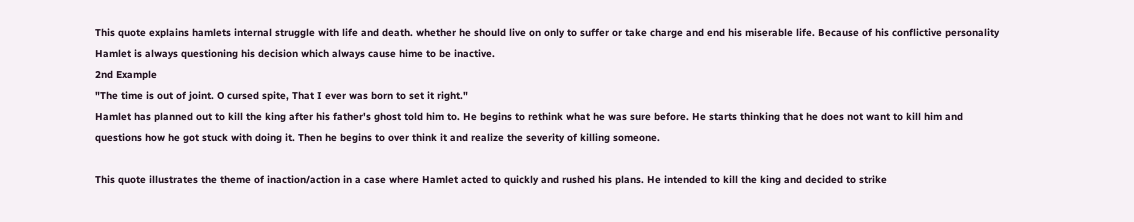This quote explains hamlets internal struggle with life and death. whether he should live on only to suffer or take charge and end his miserable life. Because of his conflictive personality Hamlet is always questioning his decision which always cause hime to be inactive.
2nd Example
"The time is out of joint. O cursed spite, That I ever was born to set it right."
Hamlet has planned out to kill the king after his father's ghost told him to. He begins to rethink what he was sure before. He starts thinking that he does not want to kill him and questions how he got stuck with doing it. Then he begins to over think it and realize the severity of killing someone.

This quote illustrates the theme of inaction/action in a case where Hamlet acted to quickly and rushed his plans. He intended to kill the king and decided to strike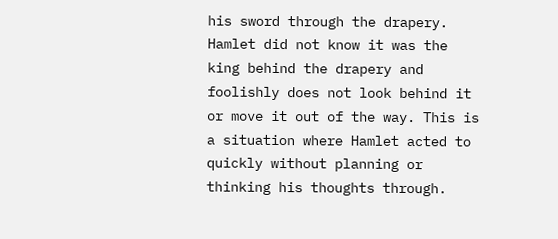his sword through the drapery. Hamlet did not know it was the king behind the drapery and foolishly does not look behind it or move it out of the way. This is a situation where Hamlet acted to quickly without planning or thinking his thoughts through.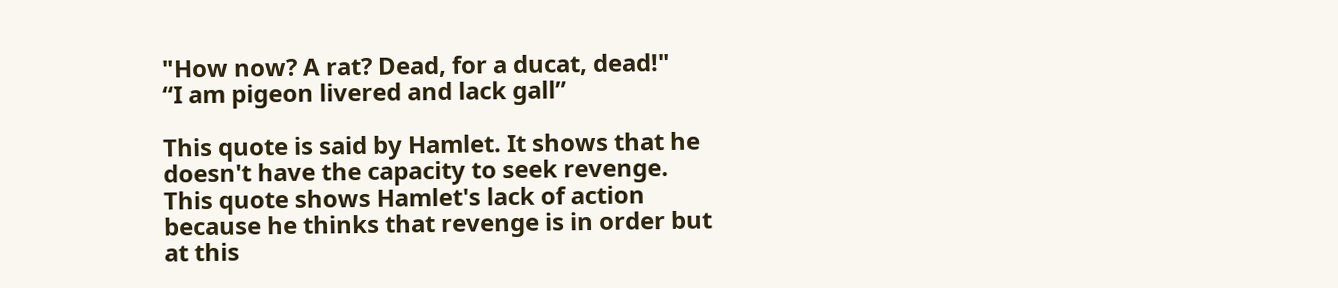"How now? A rat? Dead, for a ducat, dead!"
“I am pigeon livered and lack gall”

This quote is said by Hamlet. It shows that he doesn't have the capacity to seek revenge. This quote shows Hamlet's lack of action because he thinks that revenge is in order but at this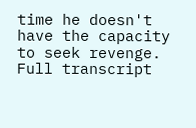time he doesn't have the capacity to seek revenge.
Full transcript